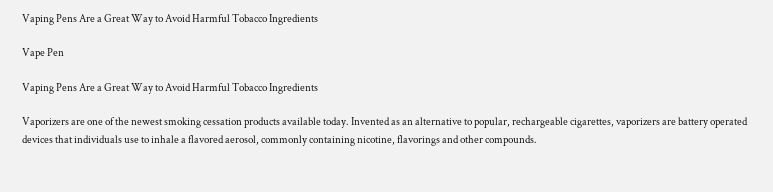Vaping Pens Are a Great Way to Avoid Harmful Tobacco Ingredients

Vape Pen

Vaping Pens Are a Great Way to Avoid Harmful Tobacco Ingredients

Vaporizers are one of the newest smoking cessation products available today. Invented as an alternative to popular, rechargeable cigarettes, vaporizers are battery operated devices that individuals use to inhale a flavored aerosol, commonly containing nicotine, flavorings and other compounds.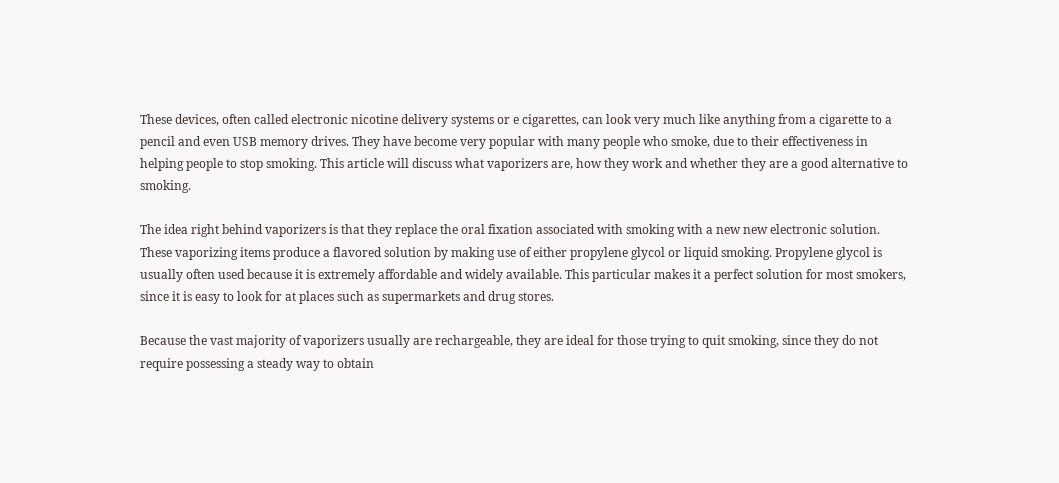These devices, often called electronic nicotine delivery systems or e cigarettes, can look very much like anything from a cigarette to a pencil and even USB memory drives. They have become very popular with many people who smoke, due to their effectiveness in helping people to stop smoking. This article will discuss what vaporizers are, how they work and whether they are a good alternative to smoking.

The idea right behind vaporizers is that they replace the oral fixation associated with smoking with a new new electronic solution. These vaporizing items produce a flavored solution by making use of either propylene glycol or liquid smoking. Propylene glycol is usually often used because it is extremely affordable and widely available. This particular makes it a perfect solution for most smokers, since it is easy to look for at places such as supermarkets and drug stores.

Because the vast majority of vaporizers usually are rechargeable, they are ideal for those trying to quit smoking, since they do not require possessing a steady way to obtain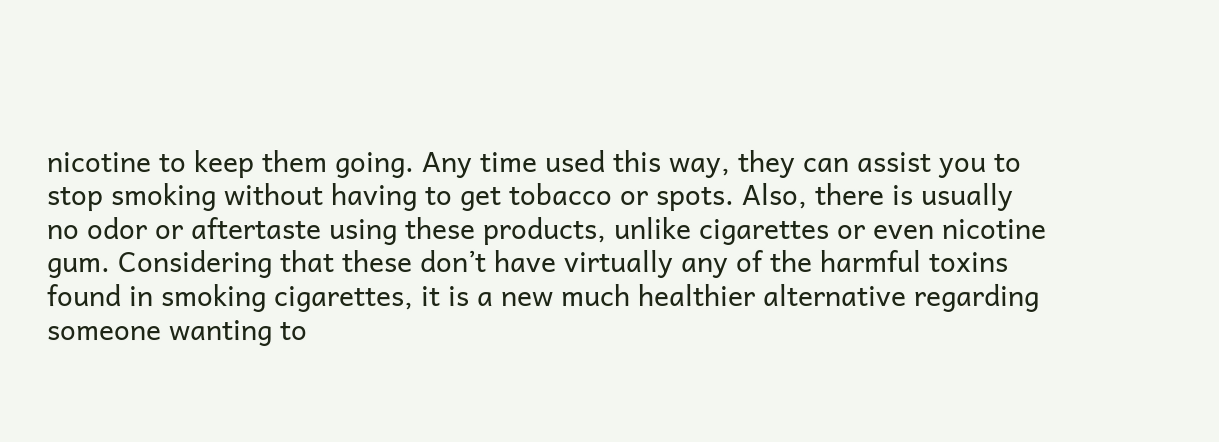nicotine to keep them going. Any time used this way, they can assist you to stop smoking without having to get tobacco or spots. Also, there is usually no odor or aftertaste using these products, unlike cigarettes or even nicotine gum. Considering that these don’t have virtually any of the harmful toxins found in smoking cigarettes, it is a new much healthier alternative regarding someone wanting to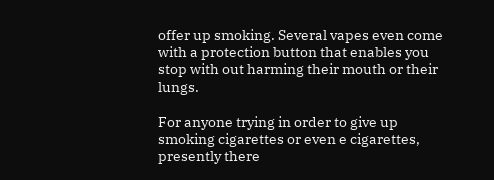offer up smoking. Several vapes even come with a protection button that enables you stop with out harming their mouth or their lungs.

For anyone trying in order to give up smoking cigarettes or even e cigarettes, presently there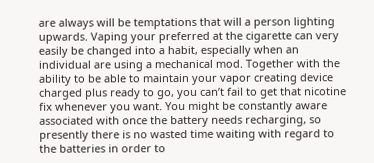are always will be temptations that will a person lighting upwards. Vaping your preferred at the cigarette can very easily be changed into a habit, especially when an individual are using a mechanical mod. Together with the ability to be able to maintain your vapor creating device charged plus ready to go, you can’t fail to get that nicotine fix whenever you want. You might be constantly aware associated with once the battery needs recharging, so presently there is no wasted time waiting with regard to the batteries in order to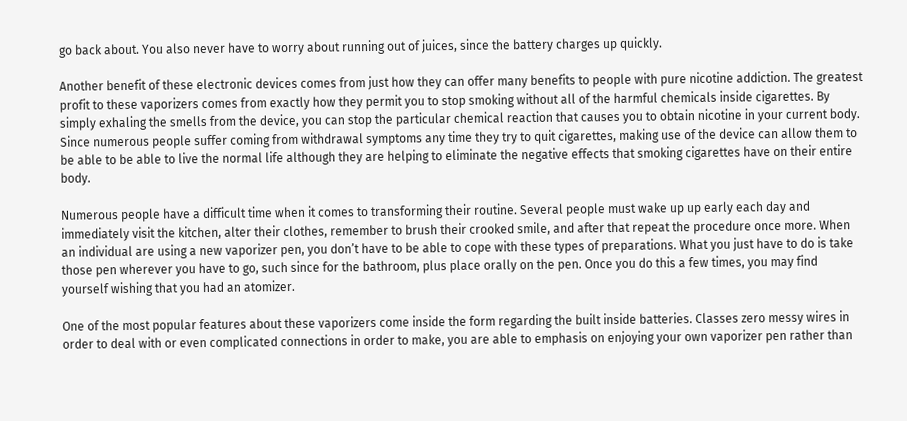go back about. You also never have to worry about running out of juices, since the battery charges up quickly.

Another benefit of these electronic devices comes from just how they can offer many benefits to people with pure nicotine addiction. The greatest profit to these vaporizers comes from exactly how they permit you to stop smoking without all of the harmful chemicals inside cigarettes. By simply exhaling the smells from the device, you can stop the particular chemical reaction that causes you to obtain nicotine in your current body. Since numerous people suffer coming from withdrawal symptoms any time they try to quit cigarettes, making use of the device can allow them to be able to be able to live the normal life although they are helping to eliminate the negative effects that smoking cigarettes have on their entire body.

Numerous people have a difficult time when it comes to transforming their routine. Several people must wake up up early each day and immediately visit the kitchen, alter their clothes, remember to brush their crooked smile, and after that repeat the procedure once more. When an individual are using a new vaporizer pen, you don’t have to be able to cope with these types of preparations. What you just have to do is take those pen wherever you have to go, such since for the bathroom, plus place orally on the pen. Once you do this a few times, you may find yourself wishing that you had an atomizer.

One of the most popular features about these vaporizers come inside the form regarding the built inside batteries. Classes zero messy wires in order to deal with or even complicated connections in order to make, you are able to emphasis on enjoying your own vaporizer pen rather than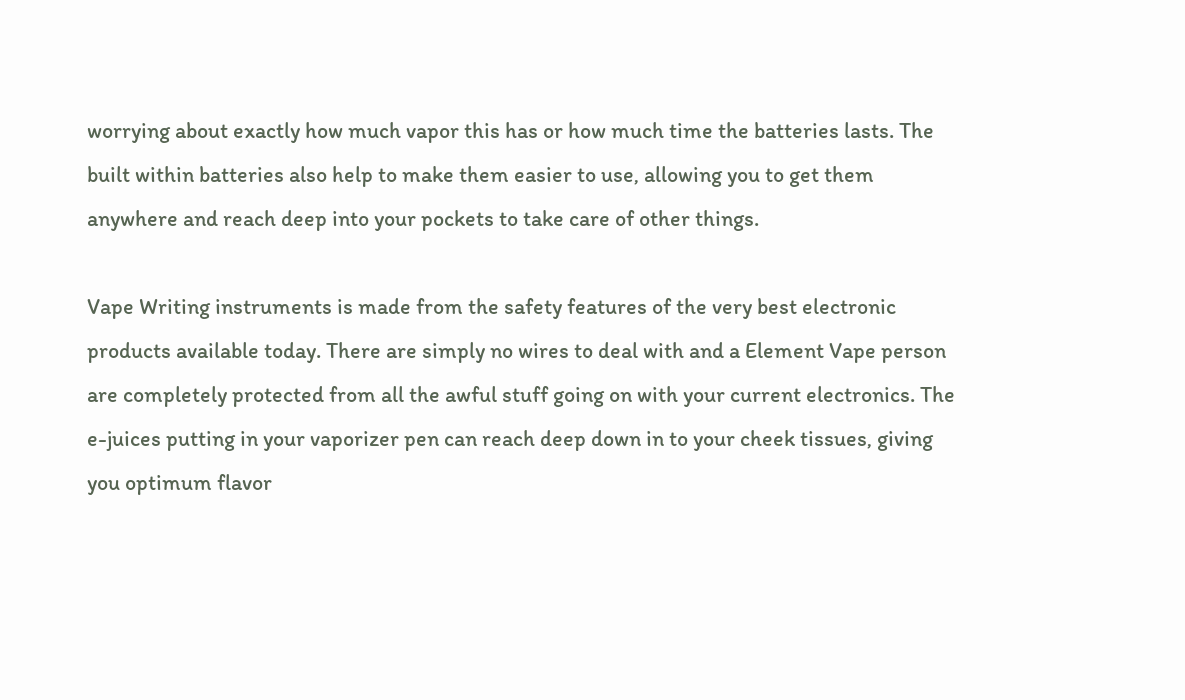worrying about exactly how much vapor this has or how much time the batteries lasts. The built within batteries also help to make them easier to use, allowing you to get them anywhere and reach deep into your pockets to take care of other things.

Vape Writing instruments is made from the safety features of the very best electronic products available today. There are simply no wires to deal with and a Element Vape person are completely protected from all the awful stuff going on with your current electronics. The e-juices putting in your vaporizer pen can reach deep down in to your cheek tissues, giving you optimum flavor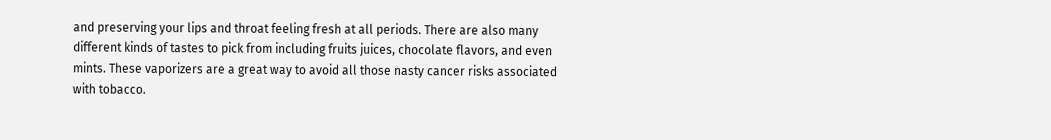and preserving your lips and throat feeling fresh at all periods. There are also many different kinds of tastes to pick from including fruits juices, chocolate flavors, and even mints. These vaporizers are a great way to avoid all those nasty cancer risks associated with tobacco.